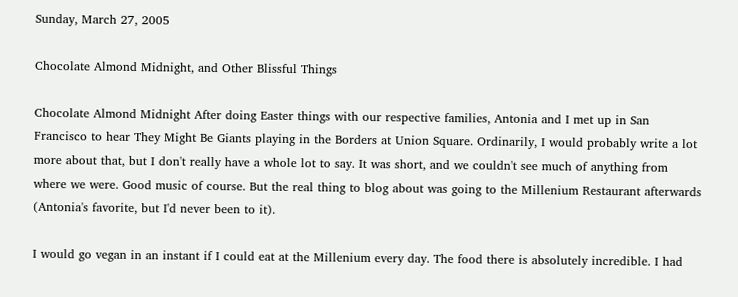Sunday, March 27, 2005

Chocolate Almond Midnight, and Other Blissful Things

Chocolate Almond Midnight After doing Easter things with our respective families, Antonia and I met up in San Francisco to hear They Might Be Giants playing in the Borders at Union Square. Ordinarily, I would probably write a lot more about that, but I don't really have a whole lot to say. It was short, and we couldn't see much of anything from where we were. Good music of course. But the real thing to blog about was going to the Millenium Restaurant afterwards (Antonia's favorite, but I'd never been to it).

I would go vegan in an instant if I could eat at the Millenium every day. The food there is absolutely incredible. I had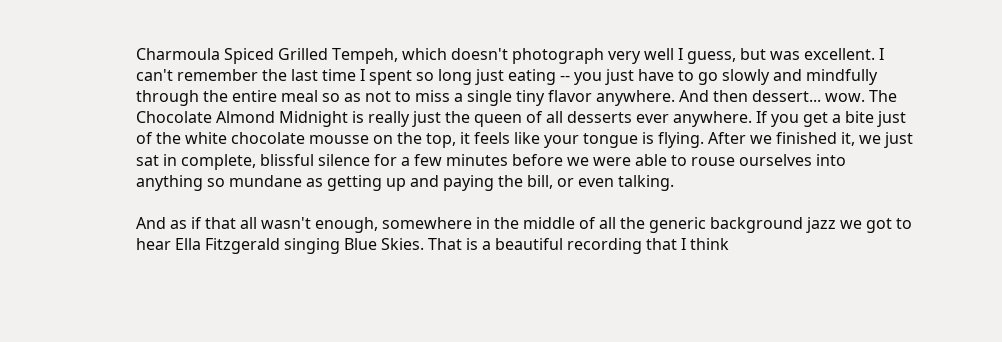Charmoula Spiced Grilled Tempeh, which doesn't photograph very well I guess, but was excellent. I can't remember the last time I spent so long just eating -- you just have to go slowly and mindfully through the entire meal so as not to miss a single tiny flavor anywhere. And then dessert... wow. The Chocolate Almond Midnight is really just the queen of all desserts ever anywhere. If you get a bite just of the white chocolate mousse on the top, it feels like your tongue is flying. After we finished it, we just sat in complete, blissful silence for a few minutes before we were able to rouse ourselves into anything so mundane as getting up and paying the bill, or even talking.

And as if that all wasn't enough, somewhere in the middle of all the generic background jazz we got to hear Ella Fitzgerald singing Blue Skies. That is a beautiful recording that I think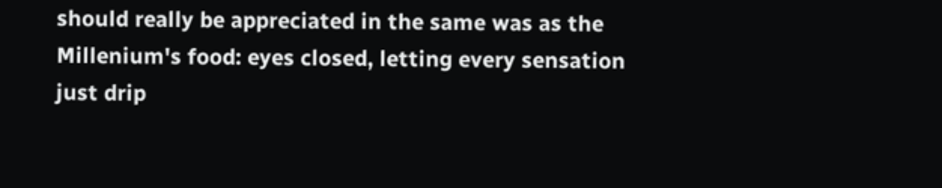should really be appreciated in the same was as the Millenium's food: eyes closed, letting every sensation just drip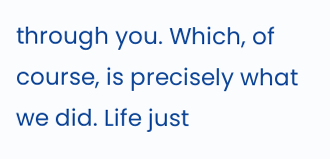through you. Which, of course, is precisely what we did. Life just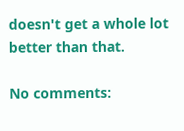doesn't get a whole lot better than that.

No comments: